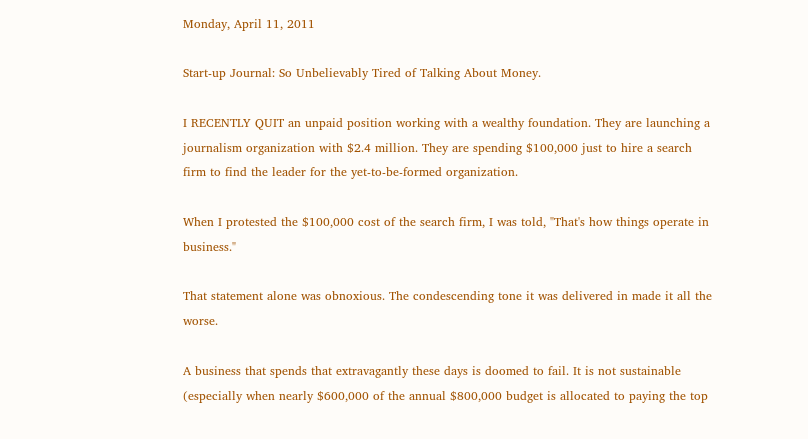Monday, April 11, 2011

Start-up Journal: So Unbelievably Tired of Talking About Money.

I RECENTLY QUIT an unpaid position working with a wealthy foundation. They are launching a journalism organization with $2.4 million. They are spending $100,000 just to hire a search firm to find the leader for the yet-to-be-formed organization.

When I protested the $100,000 cost of the search firm, I was told, "That's how things operate in business."

That statement alone was obnoxious. The condescending tone it was delivered in made it all the worse.

A business that spends that extravagantly these days is doomed to fail. It is not sustainable (especially when nearly $600,000 of the annual $800,000 budget is allocated to paying the top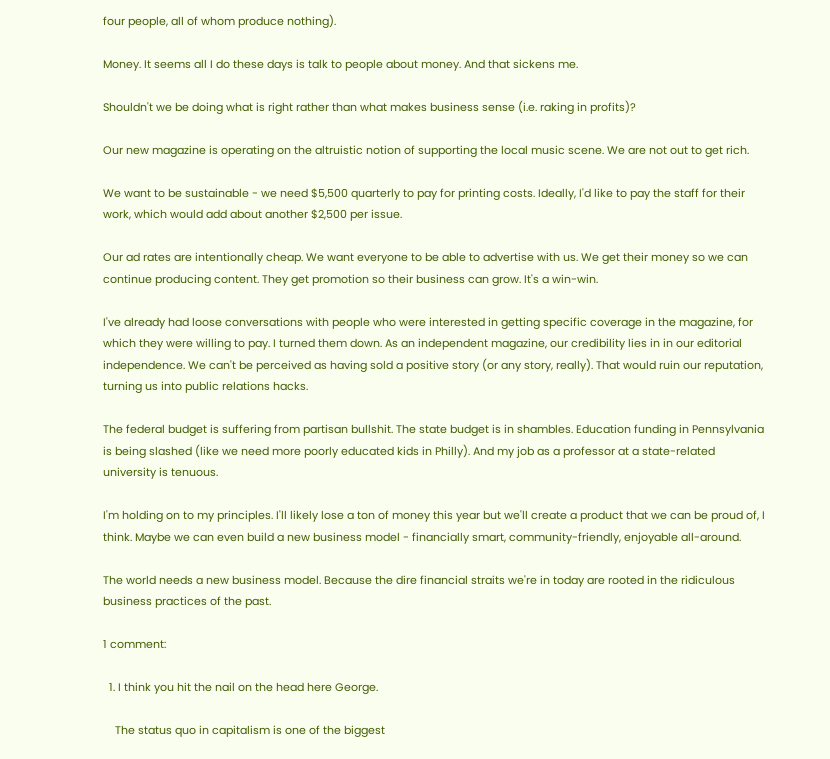four people, all of whom produce nothing).

Money. It seems all I do these days is talk to people about money. And that sickens me.

Shouldn't we be doing what is right rather than what makes business sense (i.e. raking in profits)?

Our new magazine is operating on the altruistic notion of supporting the local music scene. We are not out to get rich.

We want to be sustainable - we need $5,500 quarterly to pay for printing costs. Ideally, I'd like to pay the staff for their work, which would add about another $2,500 per issue.

Our ad rates are intentionally cheap. We want everyone to be able to advertise with us. We get their money so we can continue producing content. They get promotion so their business can grow. It's a win-win.

I've already had loose conversations with people who were interested in getting specific coverage in the magazine, for which they were willing to pay. I turned them down. As an independent magazine, our credibility lies in in our editorial independence. We can't be perceived as having sold a positive story (or any story, really). That would ruin our reputation, turning us into public relations hacks.

The federal budget is suffering from partisan bullshit. The state budget is in shambles. Education funding in Pennsylvania is being slashed (like we need more poorly educated kids in Philly). And my job as a professor at a state-related university is tenuous.

I'm holding on to my principles. I'll likely lose a ton of money this year but we'll create a product that we can be proud of, I think. Maybe we can even build a new business model - financially smart, community-friendly, enjoyable all-around.

The world needs a new business model. Because the dire financial straits we're in today are rooted in the ridiculous business practices of the past.

1 comment:

  1. I think you hit the nail on the head here George.

    The status quo in capitalism is one of the biggest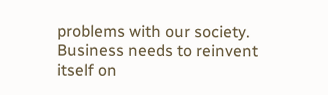problems with our society. Business needs to reinvent itself on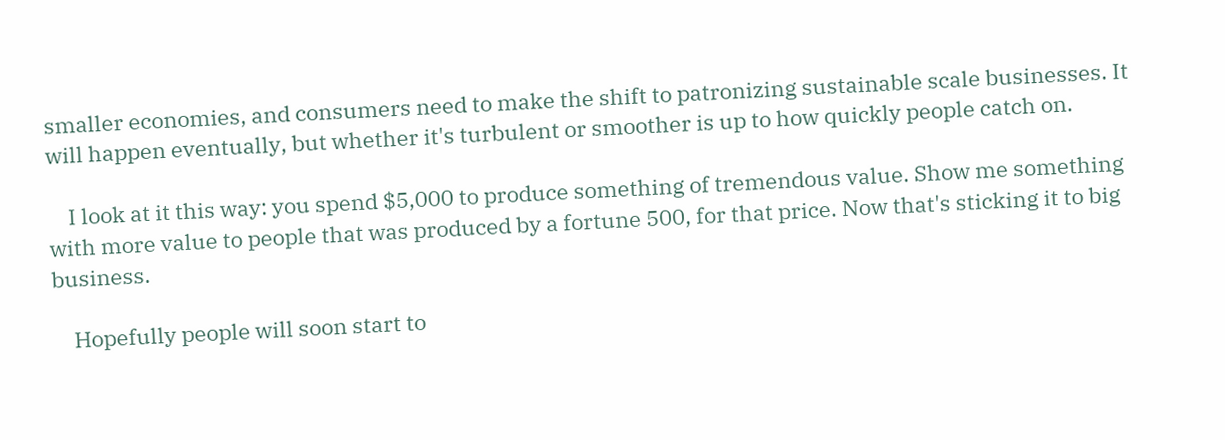smaller economies, and consumers need to make the shift to patronizing sustainable scale businesses. It will happen eventually, but whether it's turbulent or smoother is up to how quickly people catch on.

    I look at it this way: you spend $5,000 to produce something of tremendous value. Show me something with more value to people that was produced by a fortune 500, for that price. Now that's sticking it to big business.

    Hopefully people will soon start to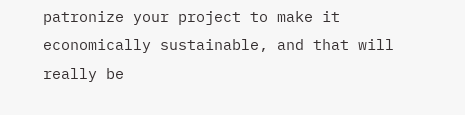patronize your project to make it economically sustainable, and that will really be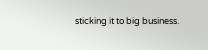sticking it to big business.